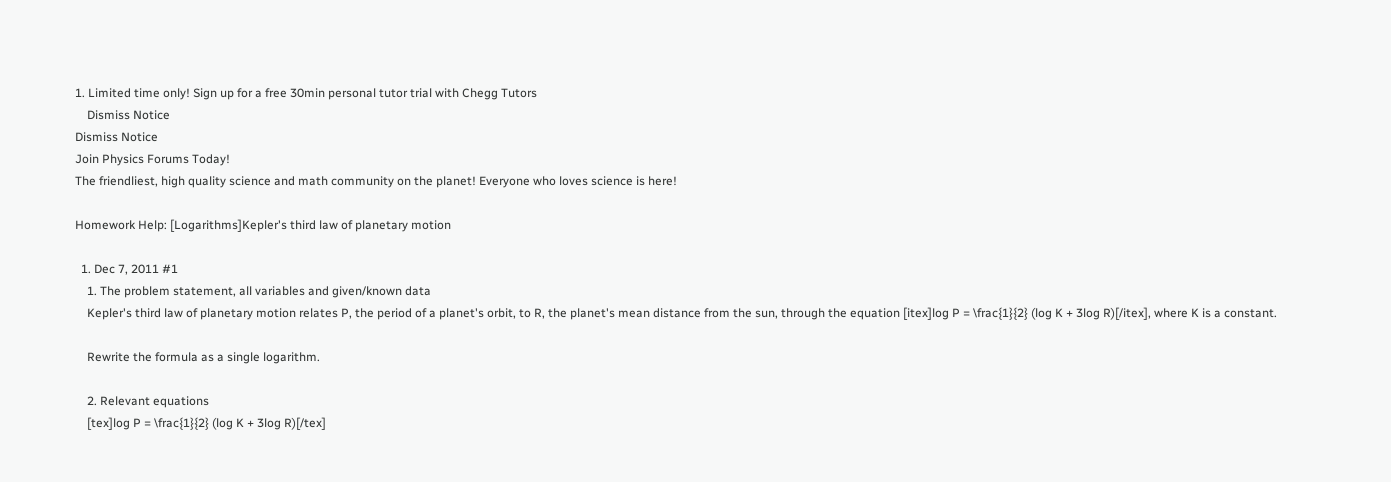1. Limited time only! Sign up for a free 30min personal tutor trial with Chegg Tutors
    Dismiss Notice
Dismiss Notice
Join Physics Forums Today!
The friendliest, high quality science and math community on the planet! Everyone who loves science is here!

Homework Help: [Logarithms]Kepler's third law of planetary motion

  1. Dec 7, 2011 #1
    1. The problem statement, all variables and given/known data
    Kepler's third law of planetary motion relates P, the period of a planet's orbit, to R, the planet's mean distance from the sun, through the equation [itex]log P = \frac{1}{2} (log K + 3log R)[/itex], where K is a constant.

    Rewrite the formula as a single logarithm.

    2. Relevant equations
    [tex]log P = \frac{1}{2} (log K + 3log R)[/tex]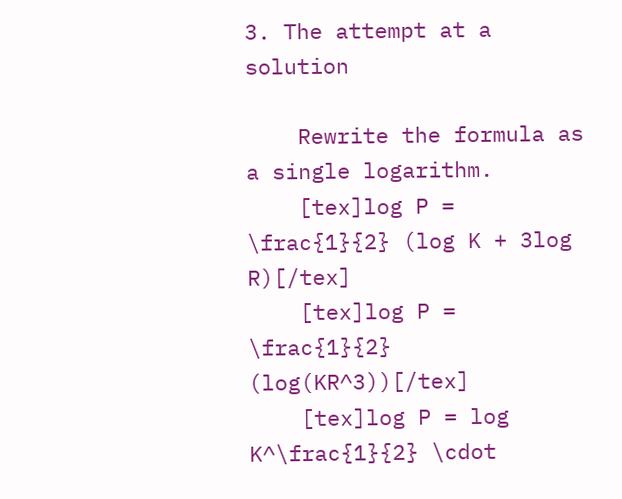3. The attempt at a solution

    Rewrite the formula as a single logarithm.
    [tex]log P = \frac{1}{2} (log K + 3log R)[/tex]
    [tex]log P = \frac{1}{2} (log(KR^3))[/tex]
    [tex]log P = log K^\frac{1}{2} \cdot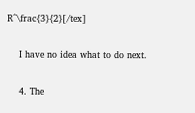R^\frac{3}{2}[/tex]

    I have no idea what to do next.

    4. The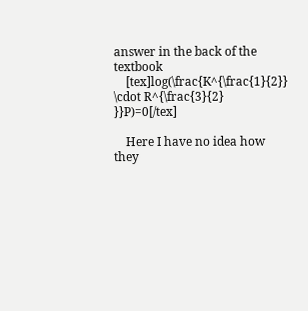answer in the back of the textbook
    [tex]log(\frac{K^{\frac{1}{2}} \cdot R^{\frac{3}{2} }}P)=0[/tex]

    Here I have no idea how they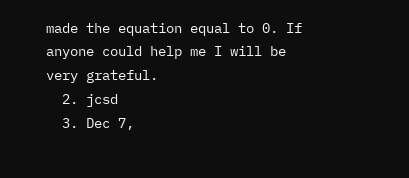made the equation equal to 0. If anyone could help me I will be very grateful.
  2. jcsd
  3. Dec 7,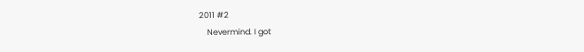2011 #2
    Nevermind. I got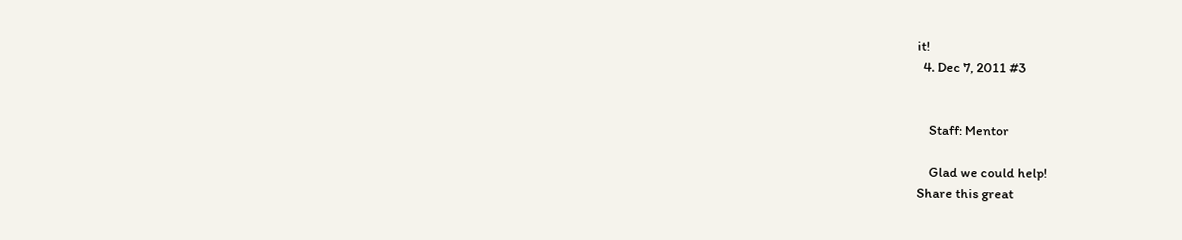it!
  4. Dec 7, 2011 #3


    Staff: Mentor

    Glad we could help!
Share this great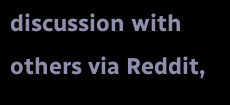discussion with others via Reddit,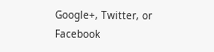Google+, Twitter, or Facebook